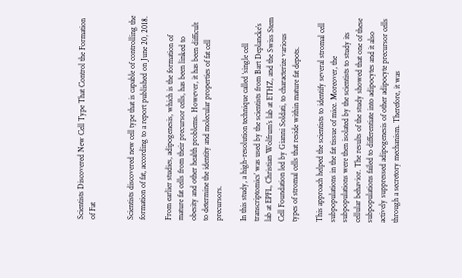Scientists Discovered New Cell Type That Control the Formation of Fat


Scientists discovered new cell type that is capable of controlling the formation of fat, according to a report published on June 20, 2018.

From earlier studies, adipogenesis, which is the formation of mature fat cells from their precursor cells, has been linked to obesity and other health problems. However, it has been difficult to determine the identity and molecular properties of fat cell precursors.

In this study, a high-resolution technique called ‘single cell transcriptomics’ was used by the scientists from Bart Deplancke’s lab at EPFL, Christian Wolfrum’s lab at ETHZ, and the Swiss Stem Cell Foundation led by Gianni Soldati, to characterize various types of stromal cells that reside within mature fat depots.

This approach helped the scientists to identify several stromal cell subpopulations in the fat tissue of mice. Moreover, the subpopulations were then isolated by the scientists to study its cellular behavior. The results of the study showed that one of these subpopulations failed to differentiate into adipocytes and it also actively suppressed adipogenesis of other adipocyte precursor cells through a secretory mechanism. Therefore, it was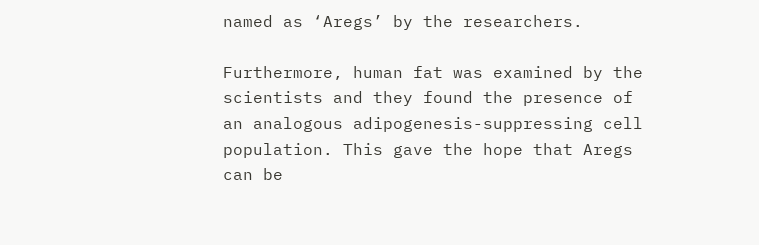named as ‘Aregs’ by the researchers.

Furthermore, human fat was examined by the scientists and they found the presence of an analogous adipogenesis-suppressing cell population. This gave the hope that Aregs can be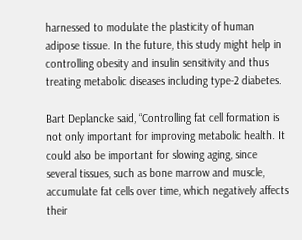harnessed to modulate the plasticity of human adipose tissue. In the future, this study might help in controlling obesity and insulin sensitivity and thus treating metabolic diseases including type-2 diabetes.

Bart Deplancke said, “Controlling fat cell formation is not only important for improving metabolic health. It could also be important for slowing aging, since several tissues, such as bone marrow and muscle, accumulate fat cells over time, which negatively affects their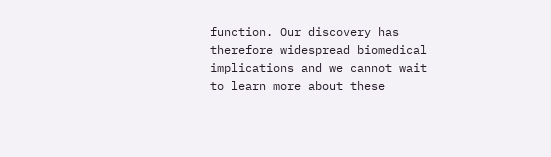function. Our discovery has therefore widespread biomedical implications and we cannot wait to learn more about these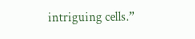intriguing cells.”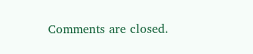Comments are closed.